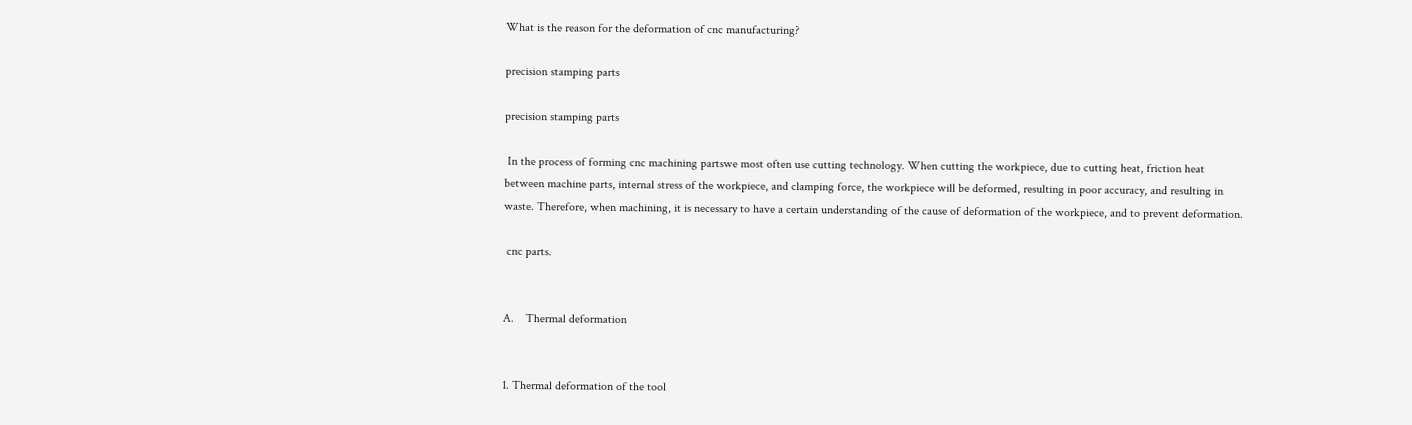What is the reason for the deformation of cnc manufacturing?

precision stamping parts

precision stamping parts

 In the process of forming cnc machining partswe most often use cutting technology. When cutting the workpiece, due to cutting heat, friction heat between machine parts, internal stress of the workpiece, and clamping force, the workpiece will be deformed, resulting in poor accuracy, and resulting in waste. Therefore, when machining, it is necessary to have a certain understanding of the cause of deformation of the workpiece, and to prevent deformation.

 cnc parts.


A.    Thermal deformation


1. Thermal deformation of the tool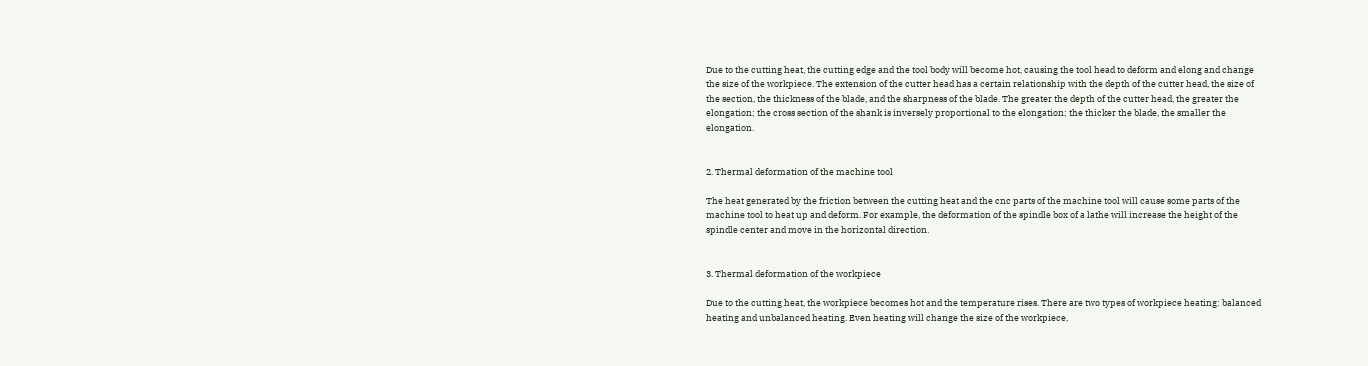Due to the cutting heat, the cutting edge and the tool body will become hot, causing the tool head to deform and elong and change the size of the workpiece. The extension of the cutter head has a certain relationship with the depth of the cutter head, the size of the section, the thickness of the blade, and the sharpness of the blade. The greater the depth of the cutter head, the greater the elongation; the cross section of the shank is inversely proportional to the elongation; the thicker the blade, the smaller the elongation.


2. Thermal deformation of the machine tool

The heat generated by the friction between the cutting heat and the cnc parts of the machine tool will cause some parts of the machine tool to heat up and deform. For example, the deformation of the spindle box of a lathe will increase the height of the spindle center and move in the horizontal direction.


3. Thermal deformation of the workpiece

Due to the cutting heat, the workpiece becomes hot and the temperature rises. There are two types of workpiece heating: balanced heating and unbalanced heating. Even heating will change the size of the workpiece,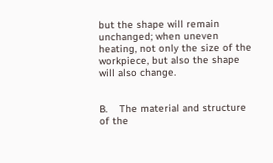but the shape will remain unchanged; when uneven heating, not only the size of the workpiece, but also the shape will also change.


B.    The material and structure of the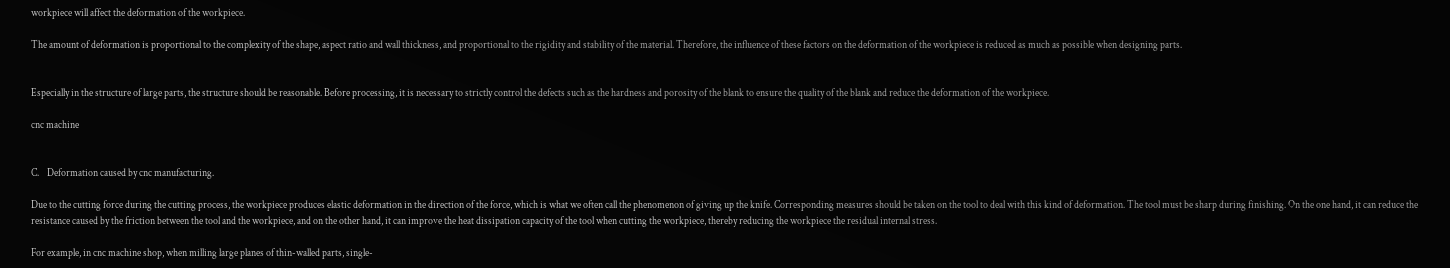workpiece will affect the deformation of the workpiece.

The amount of deformation is proportional to the complexity of the shape, aspect ratio and wall thickness, and proportional to the rigidity and stability of the material. Therefore, the influence of these factors on the deformation of the workpiece is reduced as much as possible when designing parts.


Especially in the structure of large parts, the structure should be reasonable. Before processing, it is necessary to strictly control the defects such as the hardness and porosity of the blank to ensure the quality of the blank and reduce the deformation of the workpiece.

cnc machine


C.    Deformation caused by cnc manufacturing.

Due to the cutting force during the cutting process, the workpiece produces elastic deformation in the direction of the force, which is what we often call the phenomenon of giving up the knife. Corresponding measures should be taken on the tool to deal with this kind of deformation. The tool must be sharp during finishing. On the one hand, it can reduce the resistance caused by the friction between the tool and the workpiece, and on the other hand, it can improve the heat dissipation capacity of the tool when cutting the workpiece, thereby reducing the workpiece the residual internal stress.

For example, in cnc machine shop, when milling large planes of thin-walled parts, single-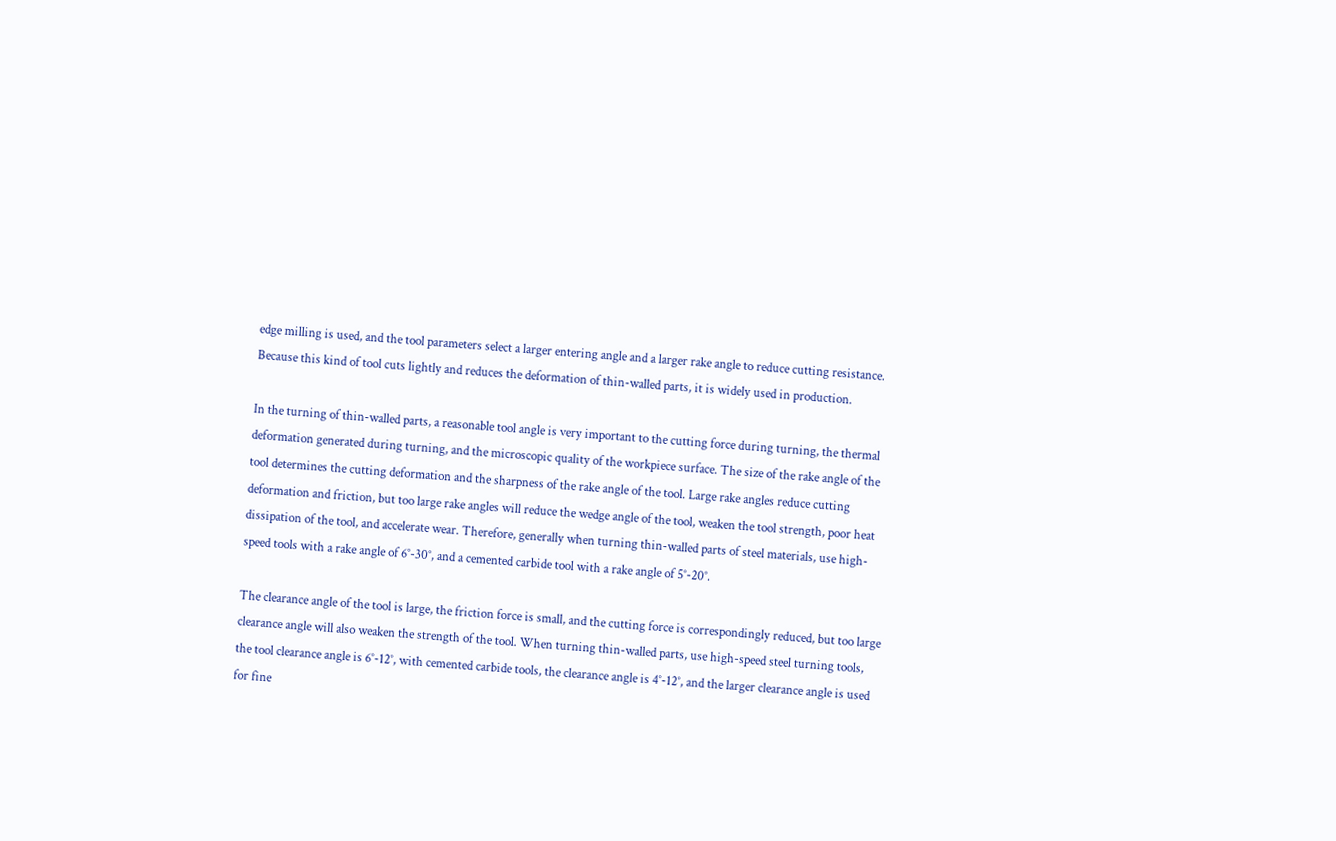edge milling is used, and the tool parameters select a larger entering angle and a larger rake angle to reduce cutting resistance. Because this kind of tool cuts lightly and reduces the deformation of thin-walled parts, it is widely used in production.

In the turning of thin-walled parts, a reasonable tool angle is very important to the cutting force during turning, the thermal deformation generated during turning, and the microscopic quality of the workpiece surface. The size of the rake angle of the tool determines the cutting deformation and the sharpness of the rake angle of the tool. Large rake angles reduce cutting deformation and friction, but too large rake angles will reduce the wedge angle of the tool, weaken the tool strength, poor heat dissipation of the tool, and accelerate wear. Therefore, generally when turning thin-walled parts of steel materials, use high-speed tools with a rake angle of 6°-30°, and a cemented carbide tool with a rake angle of 5°-20°.

The clearance angle of the tool is large, the friction force is small, and the cutting force is correspondingly reduced, but too large clearance angle will also weaken the strength of the tool. When turning thin-walled parts, use high-speed steel turning tools, the tool clearance angle is 6°-12°, with cemented carbide tools, the clearance angle is 4°-12°, and the larger clearance angle is used for fine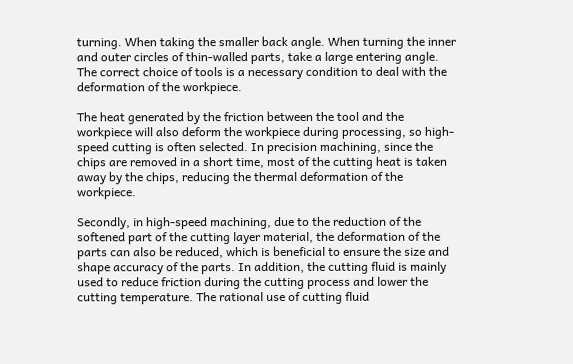turning. When taking the smaller back angle. When turning the inner and outer circles of thin-walled parts, take a large entering angle. The correct choice of tools is a necessary condition to deal with the deformation of the workpiece.

The heat generated by the friction between the tool and the workpiece will also deform the workpiece during processing, so high-speed cutting is often selected. In precision machining, since the chips are removed in a short time, most of the cutting heat is taken away by the chips, reducing the thermal deformation of the workpiece.

Secondly, in high-speed machining, due to the reduction of the softened part of the cutting layer material, the deformation of the parts can also be reduced, which is beneficial to ensure the size and shape accuracy of the parts. In addition, the cutting fluid is mainly used to reduce friction during the cutting process and lower the cutting temperature. The rational use of cutting fluid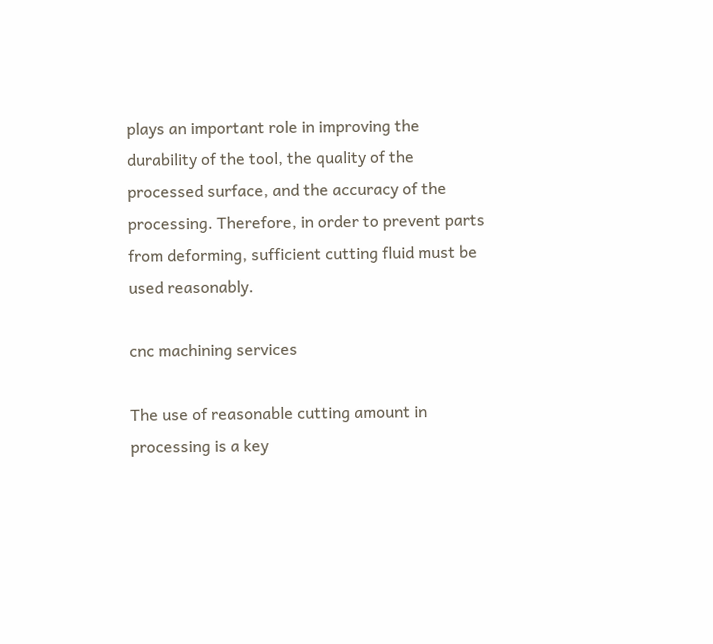plays an important role in improving the durability of the tool, the quality of the processed surface, and the accuracy of the processing. Therefore, in order to prevent parts from deforming, sufficient cutting fluid must be used reasonably.

cnc machining services

The use of reasonable cutting amount in processing is a key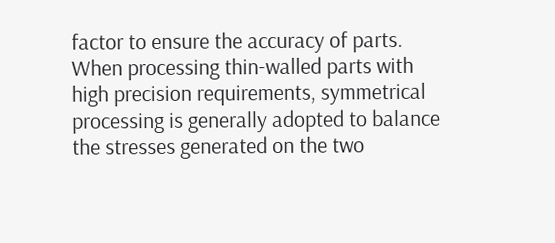factor to ensure the accuracy of parts. When processing thin-walled parts with high precision requirements, symmetrical processing is generally adopted to balance the stresses generated on the two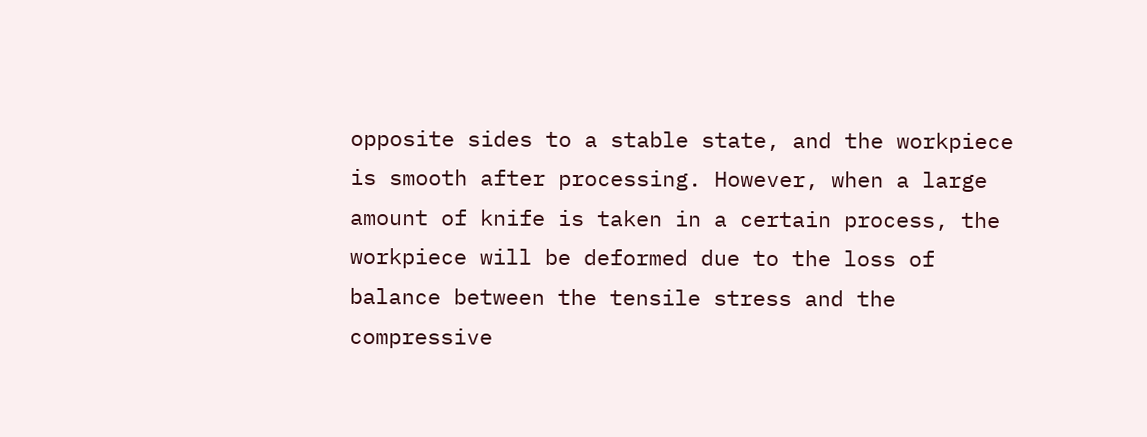opposite sides to a stable state, and the workpiece is smooth after processing. However, when a large amount of knife is taken in a certain process, the workpiece will be deformed due to the loss of balance between the tensile stress and the compressive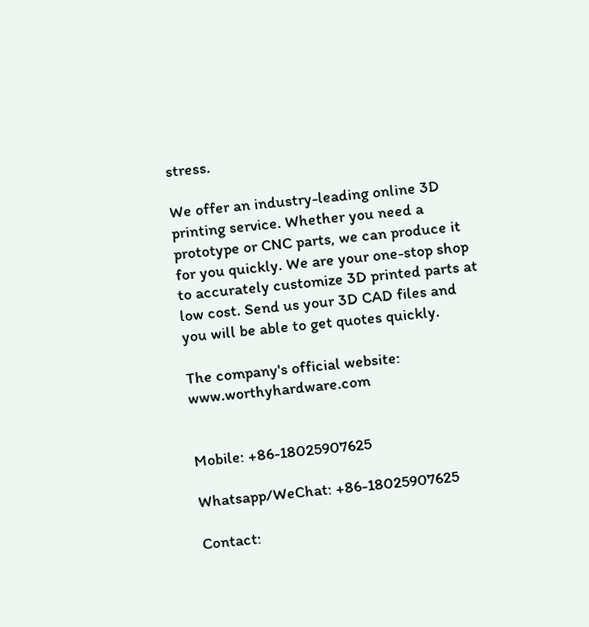stress.

We offer an industry-leading online 3D printing service. Whether you need a prototype or CNC parts, we can produce it for you quickly. We are your one-stop shop to accurately customize 3D printed parts at low cost. Send us your 3D CAD files and you will be able to get quotes quickly.

The company's official website: www.worthyhardware.com


Mobile: +86-18025907625

Whatsapp/WeChat: +86-18025907625

Contact: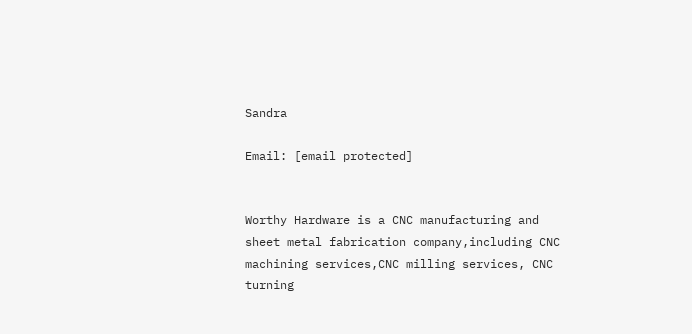Sandra

Email: [email protected]


Worthy Hardware is a CNC manufacturing and sheet metal fabrication company,including CNC machining services,CNC milling services, CNC turning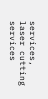services, laser cutting services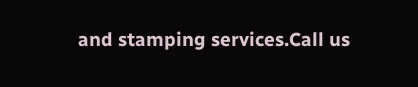and stamping services.Call us